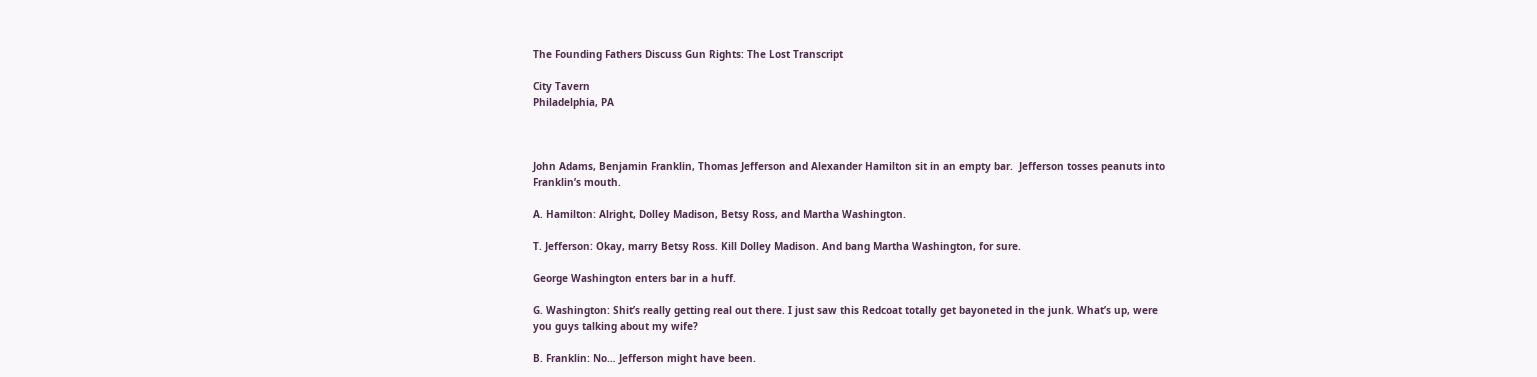The Founding Fathers Discuss Gun Rights: The Lost Transcript

City Tavern
Philadelphia, PA



John Adams, Benjamin Franklin, Thomas Jefferson and Alexander Hamilton sit in an empty bar.  Jefferson tosses peanuts into Franklin’s mouth.

A. Hamilton: Alright, Dolley Madison, Betsy Ross, and Martha Washington.

T. Jefferson: Okay, marry Betsy Ross. Kill Dolley Madison. And bang Martha Washington, for sure.

George Washington enters bar in a huff.

G. Washington: Shit’s really getting real out there. I just saw this Redcoat totally get bayoneted in the junk. What’s up, were you guys talking about my wife?

B. Franklin: No… Jefferson might have been.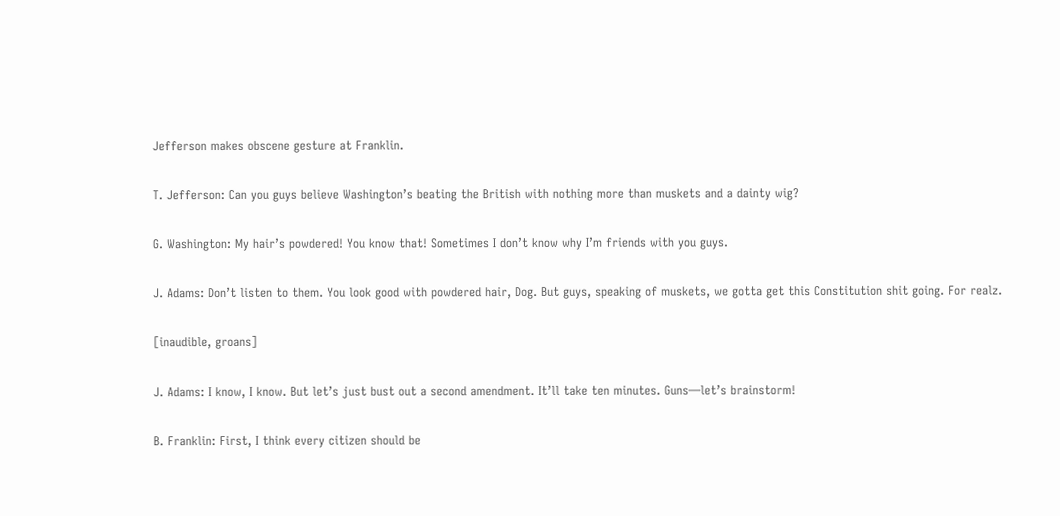Jefferson makes obscene gesture at Franklin.

T. Jefferson: Can you guys believe Washington’s beating the British with nothing more than muskets and a dainty wig?

G. Washington: My hair’s powdered! You know that! Sometimes I don’t know why I’m friends with you guys.

J. Adams: Don’t listen to them. You look good with powdered hair, Dog. But guys, speaking of muskets, we gotta get this Constitution shit going. For realz.

[inaudible, groans]

J. Adams: I know, I know. But let’s just bust out a second amendment. It’ll take ten minutes. Guns—let’s brainstorm!

B. Franklin: First, I think every citizen should be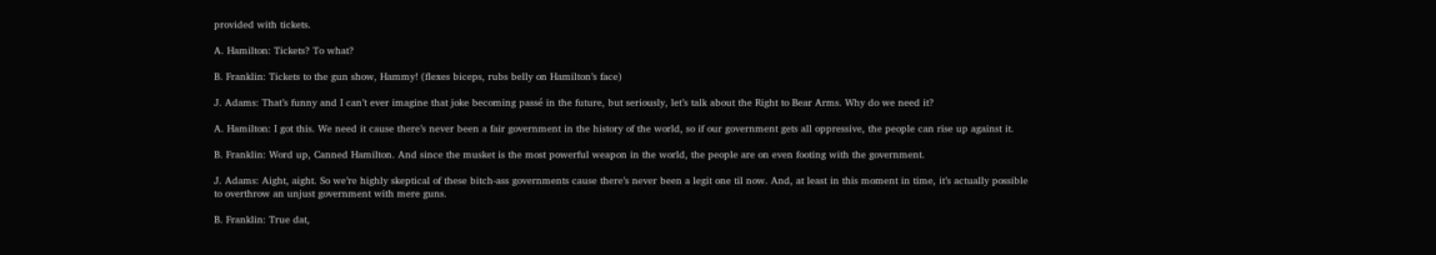provided with tickets.

A. Hamilton: Tickets? To what?

B. Franklin: Tickets to the gun show, Hammy! (flexes biceps, rubs belly on Hamilton’s face)

J. Adams: That’s funny and I can’t ever imagine that joke becoming passé in the future, but seriously, let’s talk about the Right to Bear Arms. Why do we need it?

A. Hamilton: I got this. We need it cause there’s never been a fair government in the history of the world, so if our government gets all oppressive, the people can rise up against it.

B. Franklin: Word up, Canned Hamilton. And since the musket is the most powerful weapon in the world, the people are on even footing with the government.

J. Adams: Aight, aight. So we’re highly skeptical of these bitch-ass governments cause there’s never been a legit one til now. And, at least in this moment in time, it’s actually possible to overthrow an unjust government with mere guns.

B. Franklin: True dat,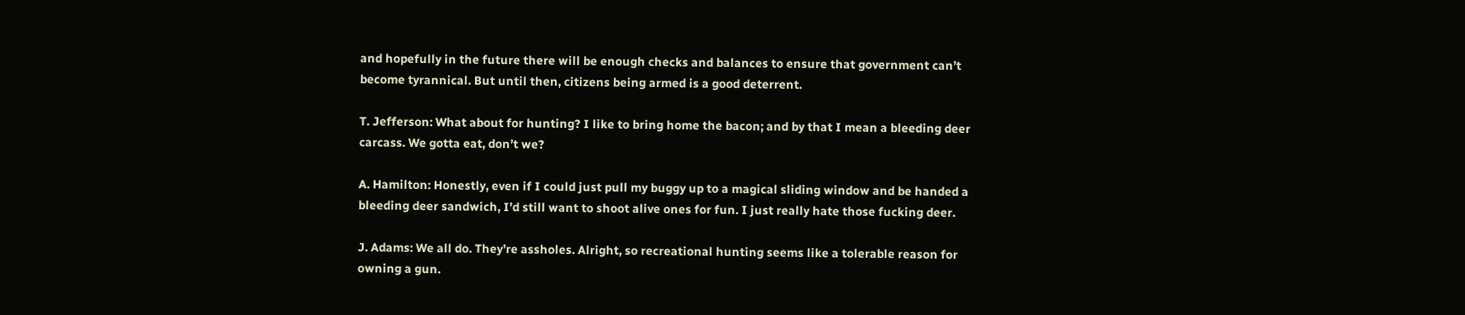and hopefully in the future there will be enough checks and balances to ensure that government can’t become tyrannical. But until then, citizens being armed is a good deterrent.

T. Jefferson: What about for hunting? I like to bring home the bacon; and by that I mean a bleeding deer carcass. We gotta eat, don’t we?

A. Hamilton: Honestly, even if I could just pull my buggy up to a magical sliding window and be handed a bleeding deer sandwich, I’d still want to shoot alive ones for fun. I just really hate those fucking deer.

J. Adams: We all do. They’re assholes. Alright, so recreational hunting seems like a tolerable reason for owning a gun.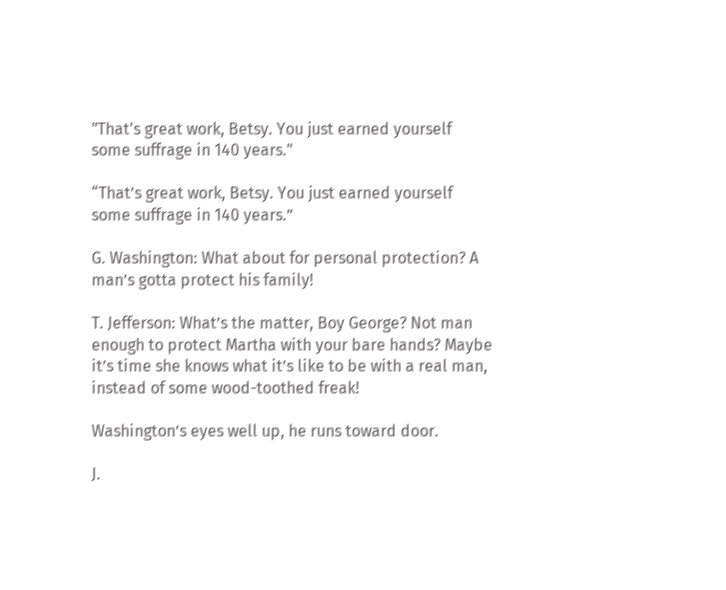"That's great work, Betsy. You just earned yourself some suffrage in 140 years."

“That’s great work, Betsy. You just earned yourself some suffrage in 140 years.”

G. Washington: What about for personal protection? A man’s gotta protect his family!

T. Jefferson: What’s the matter, Boy George? Not man enough to protect Martha with your bare hands? Maybe it’s time she knows what it’s like to be with a real man, instead of some wood-toothed freak!

Washington’s eyes well up, he runs toward door.

J.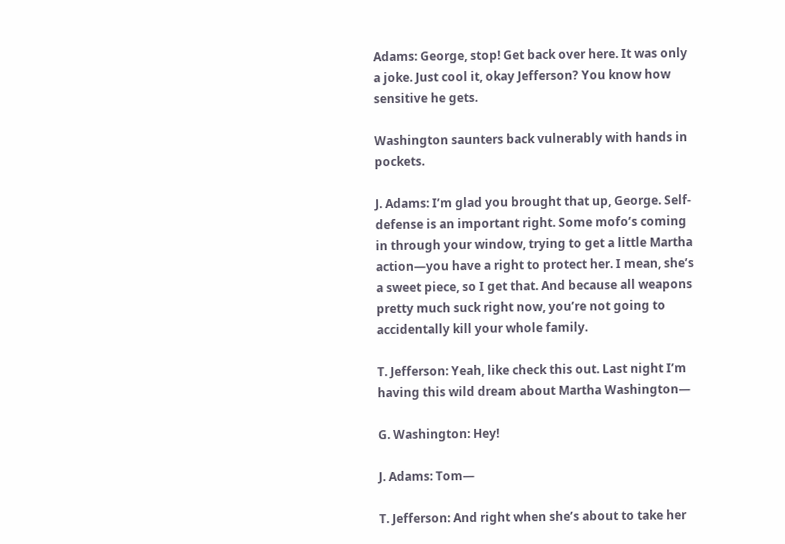Adams: George, stop! Get back over here. It was only a joke. Just cool it, okay Jefferson? You know how sensitive he gets.

Washington saunters back vulnerably with hands in pockets.

J. Adams: I’m glad you brought that up, George. Self-defense is an important right. Some mofo’s coming in through your window, trying to get a little Martha action—you have a right to protect her. I mean, she’s a sweet piece, so I get that. And because all weapons pretty much suck right now, you’re not going to accidentally kill your whole family.

T. Jefferson: Yeah, like check this out. Last night I’m having this wild dream about Martha Washington—

G. Washington: Hey!

J. Adams: Tom—

T. Jefferson: And right when she’s about to take her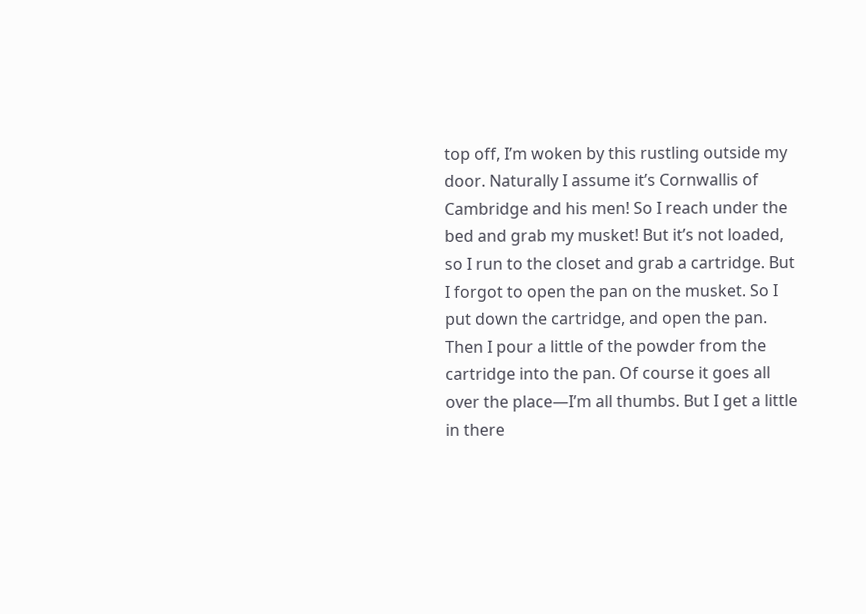top off, I’m woken by this rustling outside my door. Naturally I assume it’s Cornwallis of Cambridge and his men! So I reach under the bed and grab my musket! But it’s not loaded, so I run to the closet and grab a cartridge. But I forgot to open the pan on the musket. So I put down the cartridge, and open the pan. Then I pour a little of the powder from the cartridge into the pan. Of course it goes all over the place—I’m all thumbs. But I get a little in there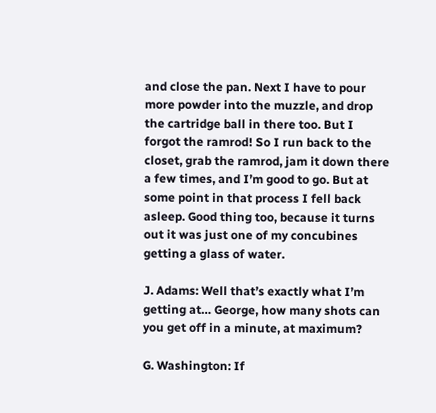and close the pan. Next I have to pour more powder into the muzzle, and drop the cartridge ball in there too. But I forgot the ramrod! So I run back to the closet, grab the ramrod, jam it down there a few times, and I’m good to go. But at some point in that process I fell back asleep. Good thing too, because it turns out it was just one of my concubines getting a glass of water.

J. Adams: Well that’s exactly what I’m getting at… George, how many shots can you get off in a minute, at maximum?

G. Washington: If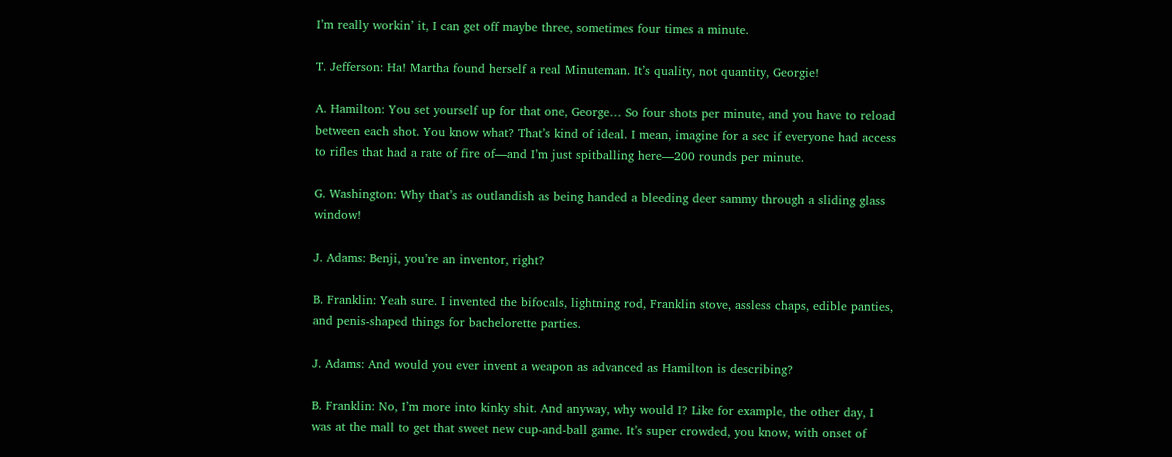I’m really workin’ it, I can get off maybe three, sometimes four times a minute.

T. Jefferson: Ha! Martha found herself a real Minuteman. It’s quality, not quantity, Georgie!

A. Hamilton: You set yourself up for that one, George… So four shots per minute, and you have to reload between each shot. You know what? That’s kind of ideal. I mean, imagine for a sec if everyone had access to rifles that had a rate of fire of—and I’m just spitballing here—200 rounds per minute.

G. Washington: Why that’s as outlandish as being handed a bleeding deer sammy through a sliding glass window!

J. Adams: Benji, you’re an inventor, right?

B. Franklin: Yeah sure. I invented the bifocals, lightning rod, Franklin stove, assless chaps, edible panties, and penis-shaped things for bachelorette parties.

J. Adams: And would you ever invent a weapon as advanced as Hamilton is describing?

B. Franklin: No, I’m more into kinky shit. And anyway, why would I? Like for example, the other day, I was at the mall to get that sweet new cup-and-ball game. It’s super crowded, you know, with onset of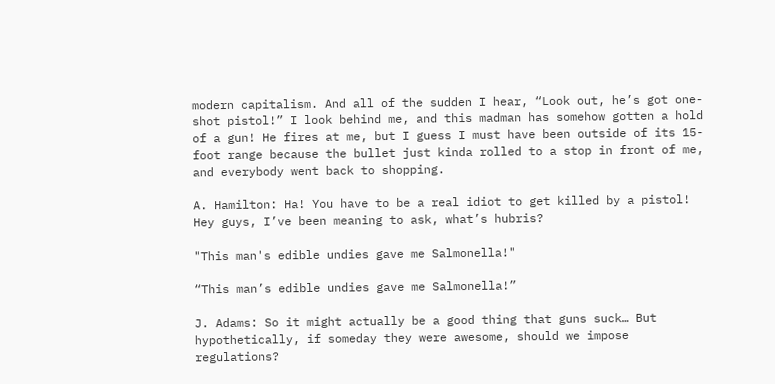modern capitalism. And all of the sudden I hear, “Look out, he’s got one-shot pistol!” I look behind me, and this madman has somehow gotten a hold of a gun! He fires at me, but I guess I must have been outside of its 15-foot range because the bullet just kinda rolled to a stop in front of me, and everybody went back to shopping.

A. Hamilton: Ha! You have to be a real idiot to get killed by a pistol! Hey guys, I’ve been meaning to ask, what’s hubris?

"This man's edible undies gave me Salmonella!"

“This man’s edible undies gave me Salmonella!”

J. Adams: So it might actually be a good thing that guns suck… But hypothetically, if someday they were awesome, should we impose regulations?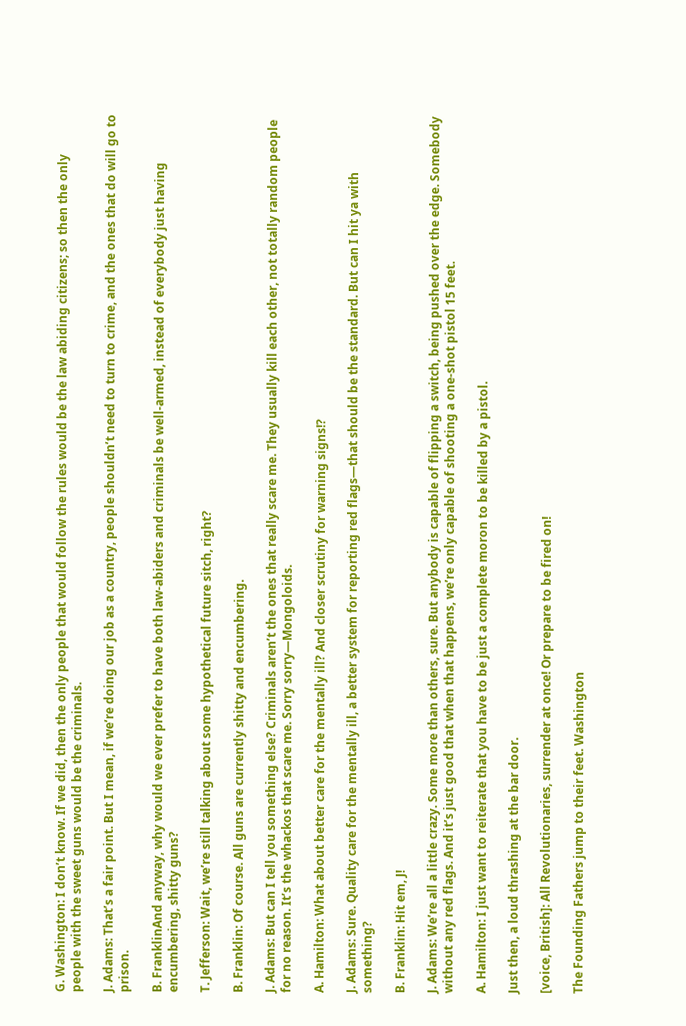G. Washington: I don’t know. If we did, then the only people that would follow the rules would be the law abiding citizens; so then the only people with the sweet guns would be the criminals.

J. Adams: That’s a fair point. But I mean, if we’re doing our job as a country, people shouldn’t need to turn to crime, and the ones that do will go to prison.

B. FranklinAnd anyway, why would we ever prefer to have both law-abiders and criminals be well-armed, instead of everybody just having encumbering, shitty guns?

T. Jefferson: Wait, we’re still talking about some hypothetical future sitch, right?

B. Franklin: Of course. All guns are currently shitty and encumbering.

J. Adams: But can I tell you something else? Criminals aren’t the ones that really scare me. They usually kill each other, not totally random people for no reason. It’s the whackos that scare me. Sorry sorry—Mongoloids.

A. Hamilton: What about better care for the mentally ill? And closer scrutiny for warning signs!?

J. Adams: Sure. Quality care for the mentally ill, a better system for reporting red flags—that should be the standard. But can I hit ya with something?

B. Franklin: Hit em, J!

J. Adams: We’re all a little crazy. Some more than others, sure. But anybody is capable of flipping a switch, being pushed over the edge. Somebody without any red flags. And it’s just good that when that happens, we’re only capable of shooting a one-shot pistol 15 feet.

A. Hamilton: I just want to reiterate that you have to be just a complete moron to be killed by a pistol.

Just then, a loud thrashing at the bar door.

[voice, British]: All Revolutionaries, surrender at once! Or prepare to be fired on!

The Founding Fathers jump to their feet. Washington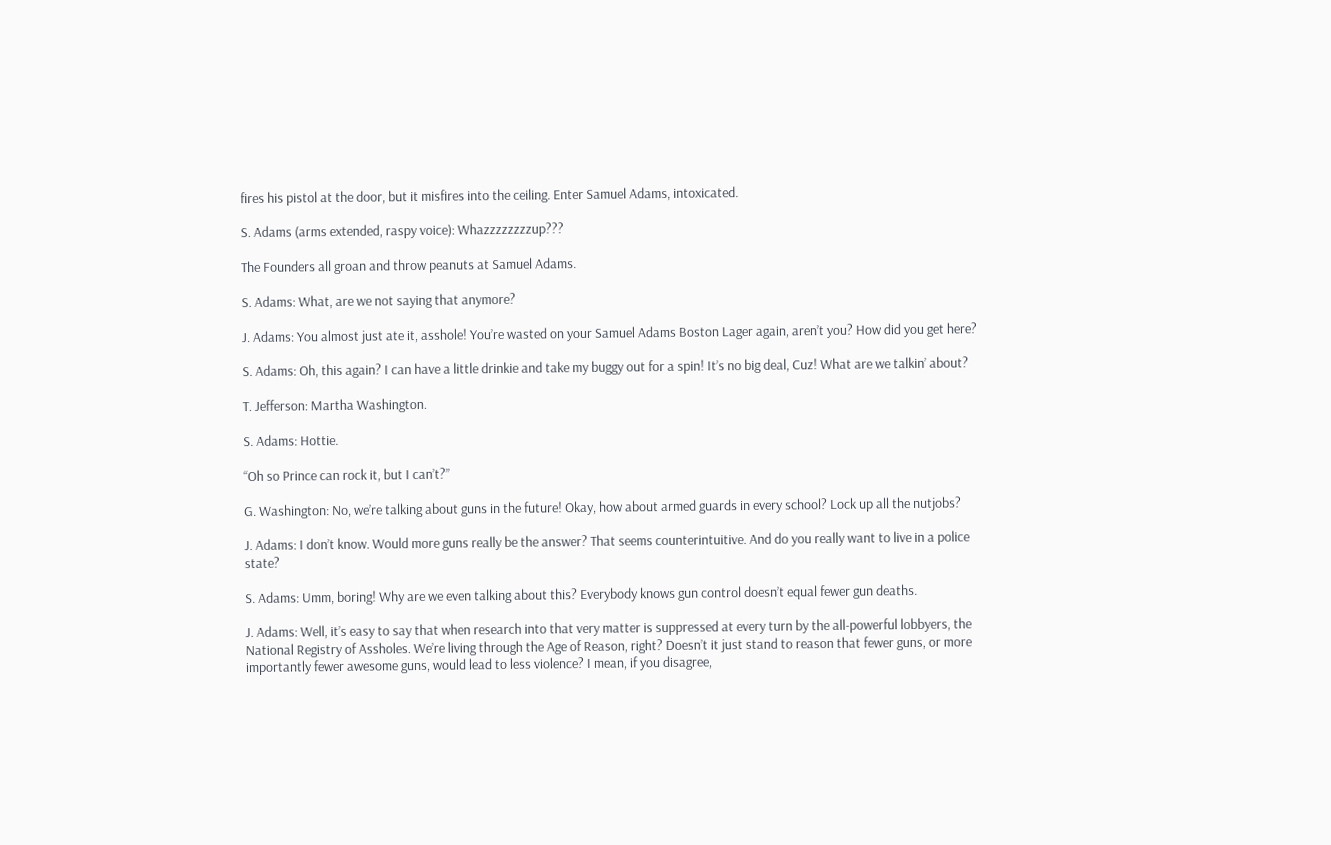fires his pistol at the door, but it misfires into the ceiling. Enter Samuel Adams, intoxicated.

S. Adams (arms extended, raspy voice): Whazzzzzzzzup???

The Founders all groan and throw peanuts at Samuel Adams.

S. Adams: What, are we not saying that anymore?

J. Adams: You almost just ate it, asshole! You’re wasted on your Samuel Adams Boston Lager again, aren’t you? How did you get here?

S. Adams: Oh, this again? I can have a little drinkie and take my buggy out for a spin! It’s no big deal, Cuz! What are we talkin’ about?

T. Jefferson: Martha Washington.

S. Adams: Hottie.

“Oh so Prince can rock it, but I can’t?”

G. Washington: No, we’re talking about guns in the future! Okay, how about armed guards in every school? Lock up all the nutjobs?

J. Adams: I don’t know. Would more guns really be the answer? That seems counterintuitive. And do you really want to live in a police state?

S. Adams: Umm, boring! Why are we even talking about this? Everybody knows gun control doesn’t equal fewer gun deaths.

J. Adams: Well, it’s easy to say that when research into that very matter is suppressed at every turn by the all-powerful lobbyers, the National Registry of Assholes. We’re living through the Age of Reason, right? Doesn’t it just stand to reason that fewer guns, or more importantly fewer awesome guns, would lead to less violence? I mean, if you disagree,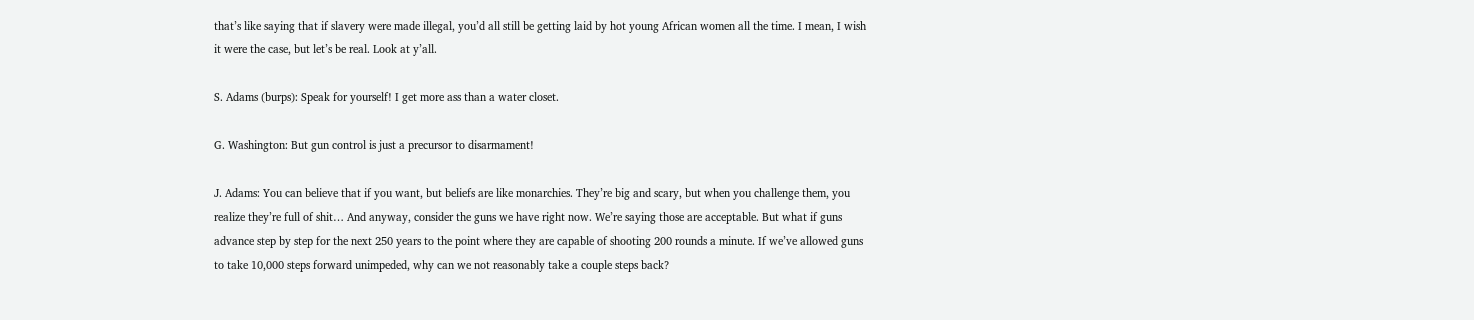that’s like saying that if slavery were made illegal, you’d all still be getting laid by hot young African women all the time. I mean, I wish it were the case, but let’s be real. Look at y’all.

S. Adams (burps): Speak for yourself! I get more ass than a water closet.

G. Washington: But gun control is just a precursor to disarmament!

J. Adams: You can believe that if you want, but beliefs are like monarchies. They’re big and scary, but when you challenge them, you realize they’re full of shit… And anyway, consider the guns we have right now. We’re saying those are acceptable. But what if guns advance step by step for the next 250 years to the point where they are capable of shooting 200 rounds a minute. If we’ve allowed guns to take 10,000 steps forward unimpeded, why can we not reasonably take a couple steps back?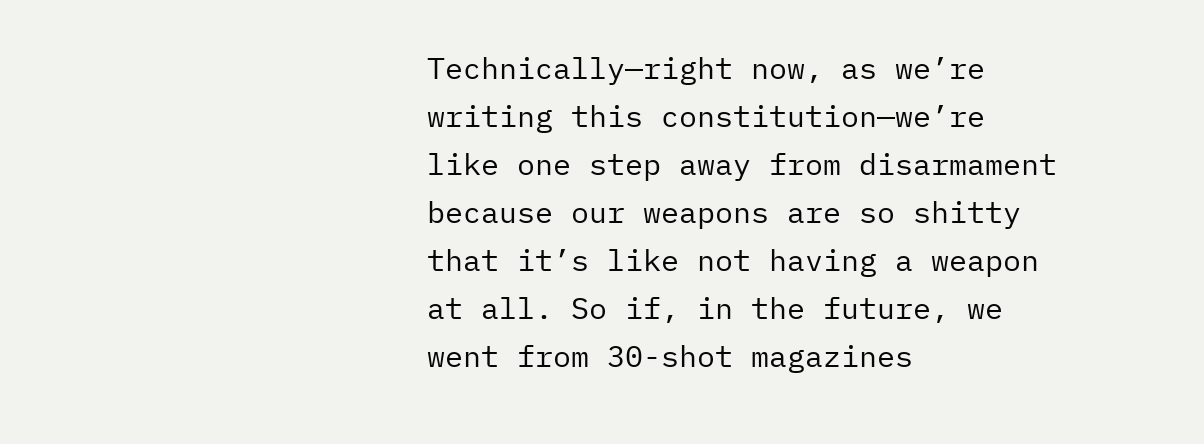Technically—right now, as we’re writing this constitution—we’re like one step away from disarmament because our weapons are so shitty that it’s like not having a weapon at all. So if, in the future, we went from 30-shot magazines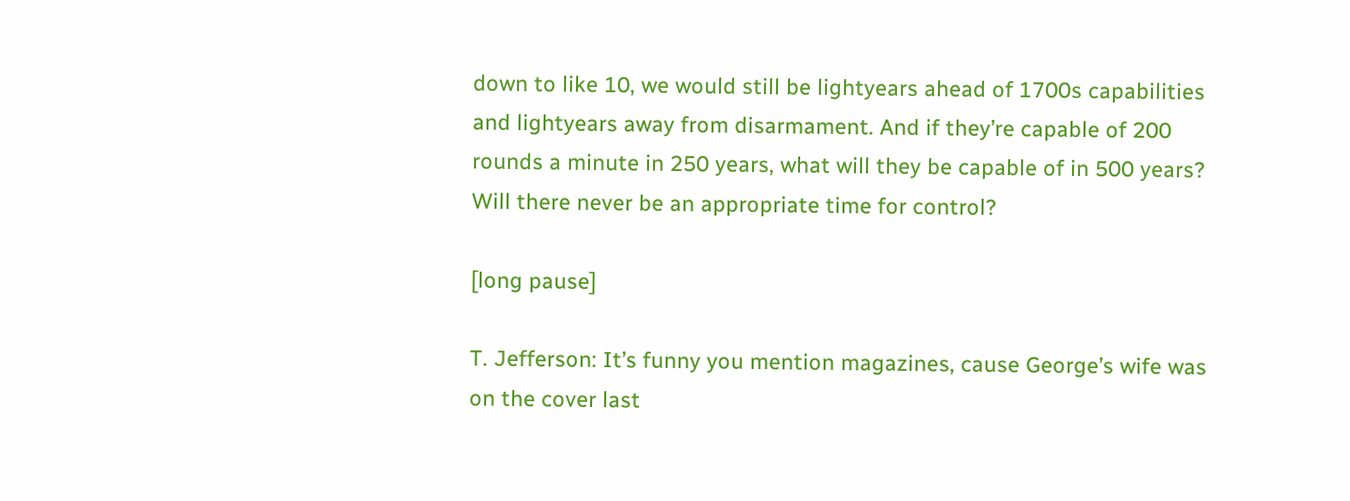down to like 10, we would still be lightyears ahead of 1700s capabilities and lightyears away from disarmament. And if they’re capable of 200 rounds a minute in 250 years, what will they be capable of in 500 years? Will there never be an appropriate time for control?

[long pause]

T. Jefferson: It’s funny you mention magazines, cause George’s wife was on the cover last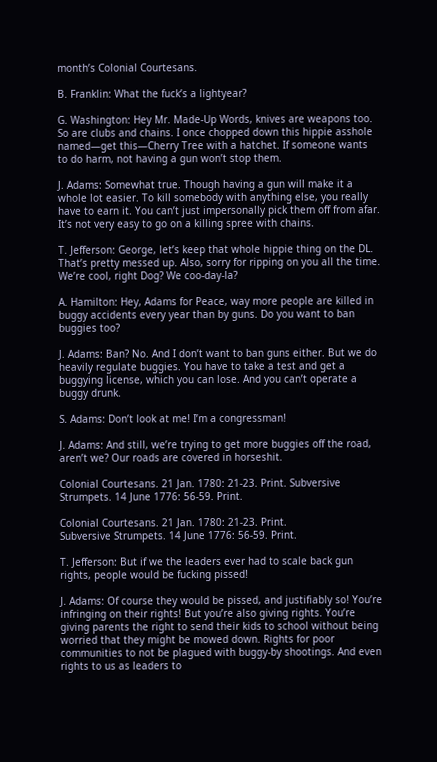month’s Colonial Courtesans.

B. Franklin: What the fuck’s a lightyear?

G. Washington: Hey Mr. Made-Up Words, knives are weapons too. So are clubs and chains. I once chopped down this hippie asshole named—get this—Cherry Tree with a hatchet. If someone wants to do harm, not having a gun won’t stop them.

J. Adams: Somewhat true. Though having a gun will make it a whole lot easier. To kill somebody with anything else, you really have to earn it. You can’t just impersonally pick them off from afar. It’s not very easy to go on a killing spree with chains.

T. Jefferson: George, let’s keep that whole hippie thing on the DL. That’s pretty messed up. Also, sorry for ripping on you all the time. We’re cool, right Dog? We coo-day-la?

A. Hamilton: Hey, Adams for Peace, way more people are killed in buggy accidents every year than by guns. Do you want to ban buggies too?

J. Adams: Ban? No. And I don’t want to ban guns either. But we do heavily regulate buggies. You have to take a test and get a buggying license, which you can lose. And you can’t operate a buggy drunk.

S. Adams: Don’t look at me! I’m a congressman!

J. Adams: And still, we’re trying to get more buggies off the road, aren’t we? Our roads are covered in horseshit.

Colonial Courtesans. 21 Jan. 1780: 21-23. Print. Subversive Strumpets. 14 June 1776: 56-59. Print.

Colonial Courtesans. 21 Jan. 1780: 21-23. Print.
Subversive Strumpets. 14 June 1776: 56-59. Print.

T. Jefferson: But if we the leaders ever had to scale back gun rights, people would be fucking pissed!

J. Adams: Of course they would be pissed, and justifiably so! You’re infringing on their rights! But you’re also giving rights. You’re giving parents the right to send their kids to school without being worried that they might be mowed down. Rights for poor communities to not be plagued with buggy-by shootings. And even rights to us as leaders to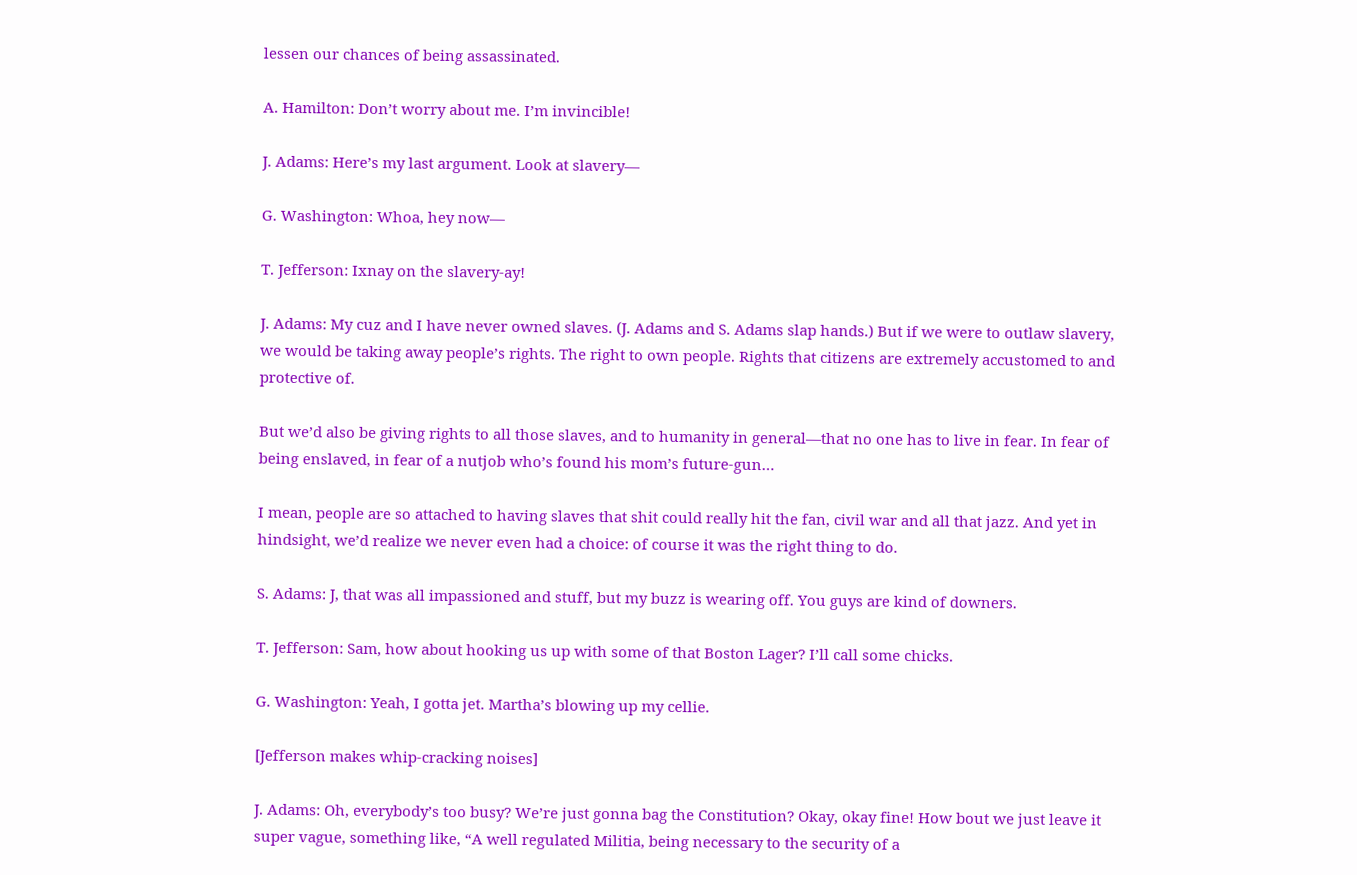lessen our chances of being assassinated.

A. Hamilton: Don’t worry about me. I’m invincible!

J. Adams: Here’s my last argument. Look at slavery—

G. Washington: Whoa, hey now—

T. Jefferson: Ixnay on the slavery-ay!

J. Adams: My cuz and I have never owned slaves. (J. Adams and S. Adams slap hands.) But if we were to outlaw slavery, we would be taking away people’s rights. The right to own people. Rights that citizens are extremely accustomed to and protective of.

But we’d also be giving rights to all those slaves, and to humanity in general—that no one has to live in fear. In fear of being enslaved, in fear of a nutjob who’s found his mom’s future-gun…

I mean, people are so attached to having slaves that shit could really hit the fan, civil war and all that jazz. And yet in hindsight, we’d realize we never even had a choice: of course it was the right thing to do.

S. Adams: J, that was all impassioned and stuff, but my buzz is wearing off. You guys are kind of downers.

T. Jefferson: Sam, how about hooking us up with some of that Boston Lager? I’ll call some chicks.

G. Washington: Yeah, I gotta jet. Martha’s blowing up my cellie.

[Jefferson makes whip-cracking noises]

J. Adams: Oh, everybody’s too busy? We’re just gonna bag the Constitution? Okay, okay fine! How bout we just leave it super vague, something like, “A well regulated Militia, being necessary to the security of a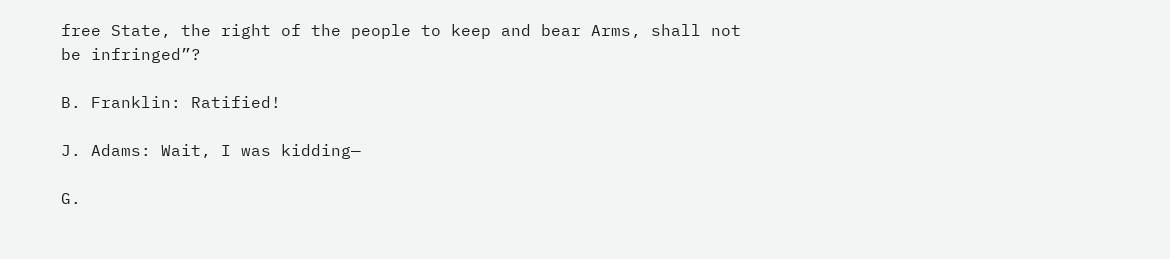free State, the right of the people to keep and bear Arms, shall not be infringed”?

B. Franklin: Ratified!

J. Adams: Wait, I was kidding—

G.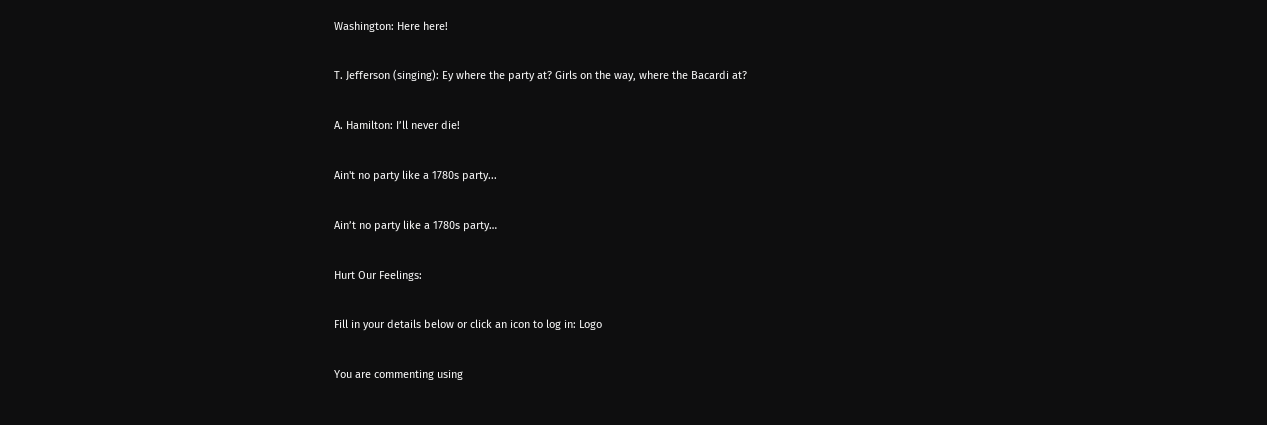Washington: Here here!

T. Jefferson (singing): Ey where the party at? Girls on the way, where the Bacardi at?

A. Hamilton: I’ll never die!

Ain't no party like a 1780s party...

Ain’t no party like a 1780s party…

Hurt Our Feelings:

Fill in your details below or click an icon to log in: Logo

You are commenting using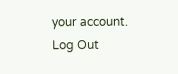your account. Log Out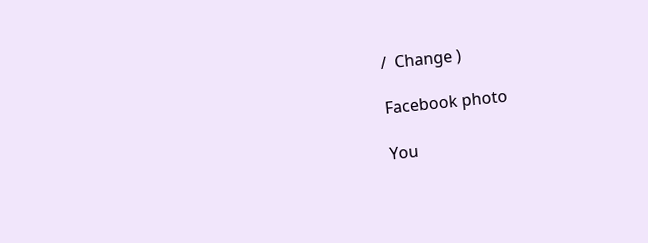/  Change )

Facebook photo

You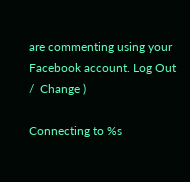are commenting using your Facebook account. Log Out /  Change )

Connecting to %s